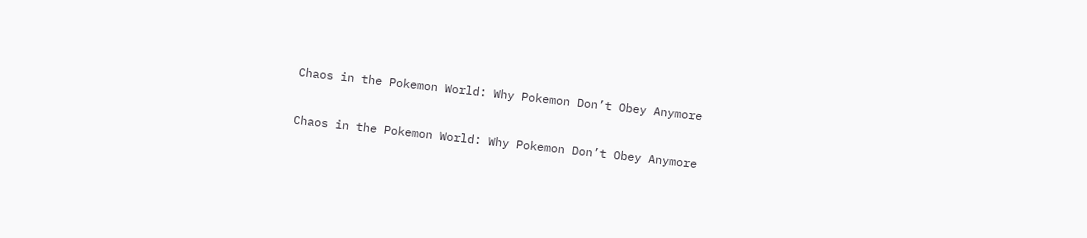Chaos in the Pokemon World: Why Pokemon Don’t Obey Anymore

Chaos in the Pokemon World: Why Pokemon Don’t Obey Anymore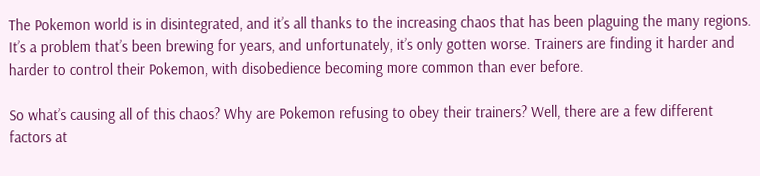The Pokemon world is in disintegrated, and it’s all thanks to the increasing chaos that has been plaguing the many regions. It’s a problem that’s been brewing for years, and unfortunately, it’s only gotten worse. Trainers are finding it harder and harder to control their Pokemon, with disobedience becoming more common than ever before.

So what’s causing all of this chaos? Why are Pokemon refusing to obey their trainers? Well, there are a few different factors at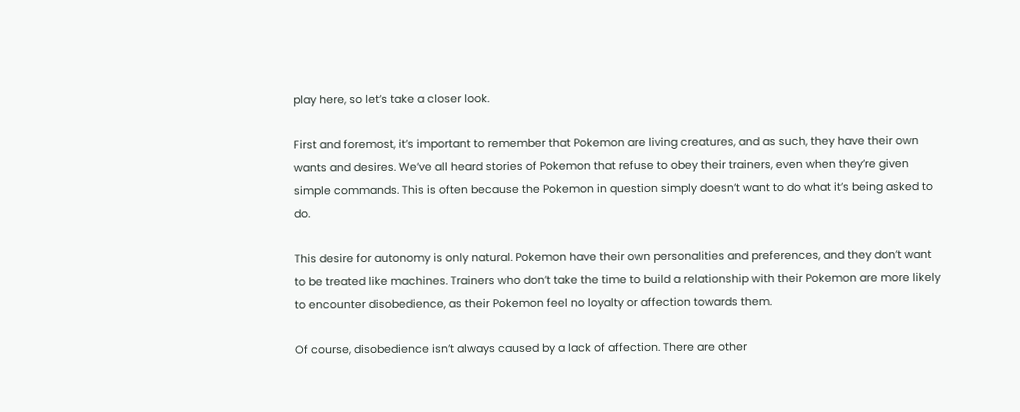play here, so let’s take a closer look.

First and foremost, it’s important to remember that Pokemon are living creatures, and as such, they have their own wants and desires. We’ve all heard stories of Pokemon that refuse to obey their trainers, even when they’re given simple commands. This is often because the Pokemon in question simply doesn’t want to do what it’s being asked to do.

This desire for autonomy is only natural. Pokemon have their own personalities and preferences, and they don’t want to be treated like machines. Trainers who don’t take the time to build a relationship with their Pokemon are more likely to encounter disobedience, as their Pokemon feel no loyalty or affection towards them.

Of course, disobedience isn’t always caused by a lack of affection. There are other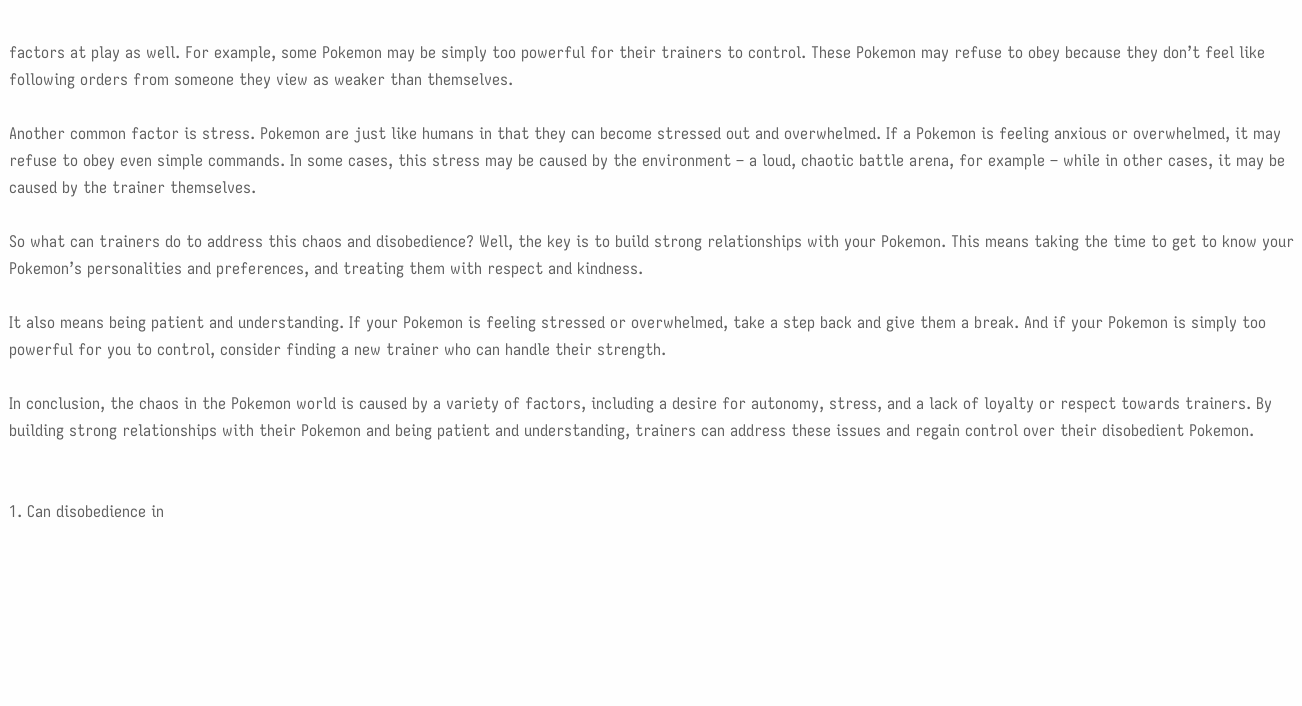factors at play as well. For example, some Pokemon may be simply too powerful for their trainers to control. These Pokemon may refuse to obey because they don’t feel like following orders from someone they view as weaker than themselves.

Another common factor is stress. Pokemon are just like humans in that they can become stressed out and overwhelmed. If a Pokemon is feeling anxious or overwhelmed, it may refuse to obey even simple commands. In some cases, this stress may be caused by the environment – a loud, chaotic battle arena, for example – while in other cases, it may be caused by the trainer themselves.

So what can trainers do to address this chaos and disobedience? Well, the key is to build strong relationships with your Pokemon. This means taking the time to get to know your Pokemon’s personalities and preferences, and treating them with respect and kindness.

It also means being patient and understanding. If your Pokemon is feeling stressed or overwhelmed, take a step back and give them a break. And if your Pokemon is simply too powerful for you to control, consider finding a new trainer who can handle their strength.

In conclusion, the chaos in the Pokemon world is caused by a variety of factors, including a desire for autonomy, stress, and a lack of loyalty or respect towards trainers. By building strong relationships with their Pokemon and being patient and understanding, trainers can address these issues and regain control over their disobedient Pokemon.


1. Can disobedience in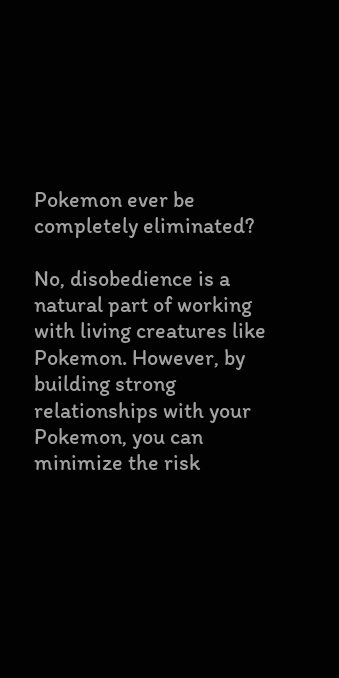Pokemon ever be completely eliminated?

No, disobedience is a natural part of working with living creatures like Pokemon. However, by building strong relationships with your Pokemon, you can minimize the risk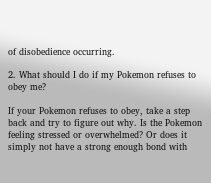of disobedience occurring.

2. What should I do if my Pokemon refuses to obey me?

If your Pokemon refuses to obey, take a step back and try to figure out why. Is the Pokemon feeling stressed or overwhelmed? Or does it simply not have a strong enough bond with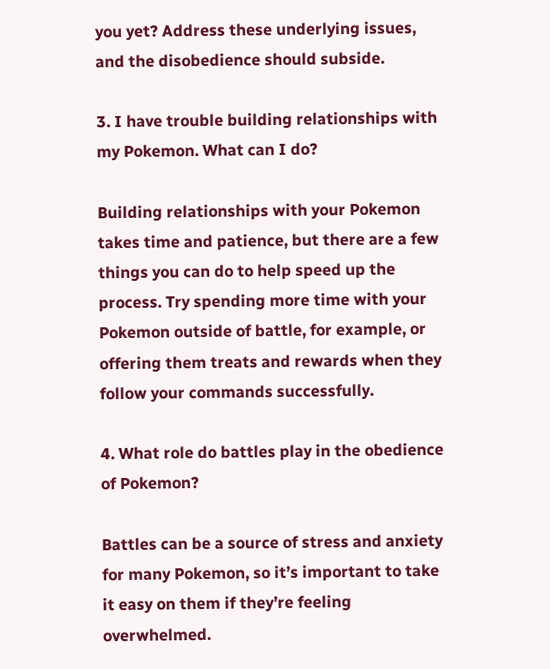you yet? Address these underlying issues, and the disobedience should subside.

3. I have trouble building relationships with my Pokemon. What can I do?

Building relationships with your Pokemon takes time and patience, but there are a few things you can do to help speed up the process. Try spending more time with your Pokemon outside of battle, for example, or offering them treats and rewards when they follow your commands successfully.

4. What role do battles play in the obedience of Pokemon?

Battles can be a source of stress and anxiety for many Pokemon, so it’s important to take it easy on them if they’re feeling overwhelmed.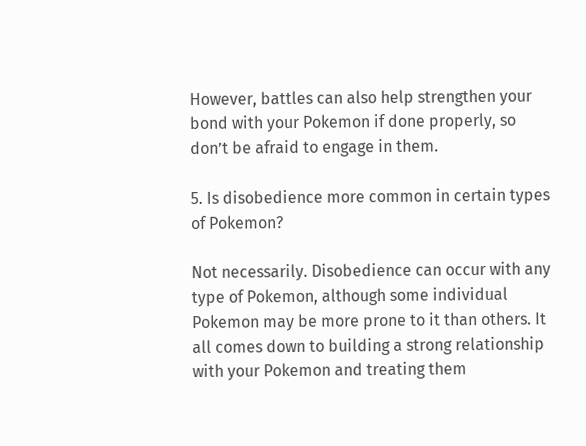However, battles can also help strengthen your bond with your Pokemon if done properly, so don’t be afraid to engage in them.

5. Is disobedience more common in certain types of Pokemon?

Not necessarily. Disobedience can occur with any type of Pokemon, although some individual Pokemon may be more prone to it than others. It all comes down to building a strong relationship with your Pokemon and treating them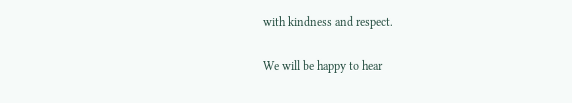with kindness and respect.

We will be happy to hear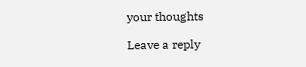your thoughts

Leave a reply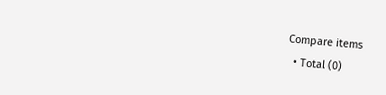Compare items
  • Total (0)